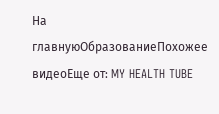На главнуюОбразованиеПохожее видеоЕще от: MY HEALTH TUBE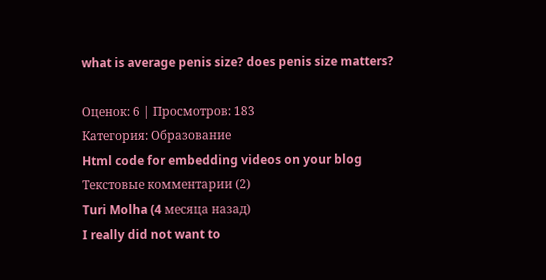what is average penis size? does penis size matters?

Оценок: 6 | Просмотров: 183
Категория: Образование
Html code for embedding videos on your blog
Текстовые комментарии (2)
Turi Molha (4 месяца назад)
I really did not want to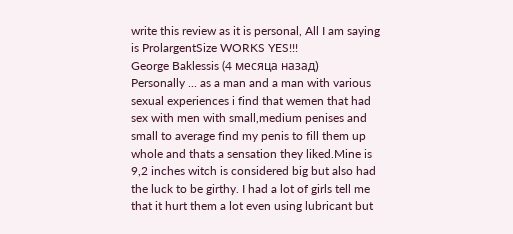write this review as it is personal, All I am saying is ProlargentSize WORKS YES!!!
George Baklessis (4 месяца назад)
Personally ... as a man and a man with various sexual experiences i find that wemen that had sex with men with small,medium penises and small to average find my penis to fill them up whole and thats a sensation they liked.Mine is 9,2 inches witch is considered big but also had the luck to be girthy. I had a lot of girls tell me that it hurt them a lot even using lubricant but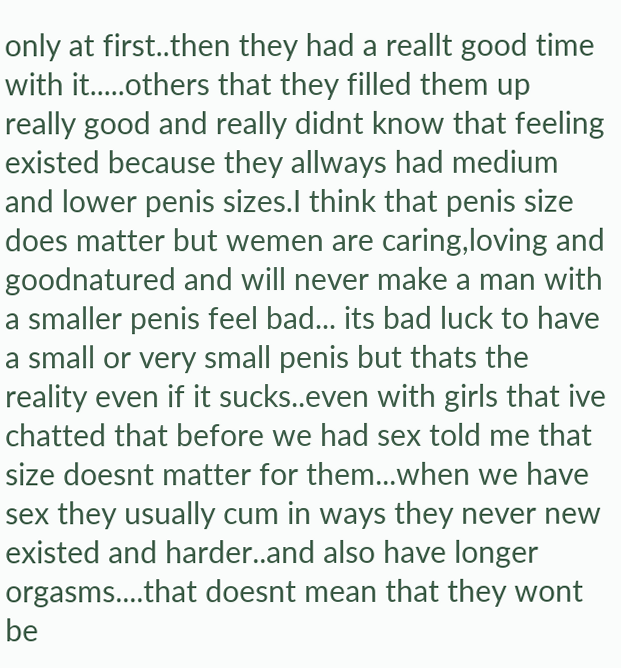only at first..then they had a reallt good time with it.....others that they filled them up really good and really didnt know that feeling existed because they allways had medium and lower penis sizes.I think that penis size does matter but wemen are caring,loving and goodnatured and will never make a man with a smaller penis feel bad... its bad luck to have a small or very small penis but thats the reality even if it sucks..even with girls that ive chatted that before we had sex told me that size doesnt matter for them...when we have sex they usually cum in ways they never new existed and harder..and also have longer orgasms....that doesnt mean that they wont be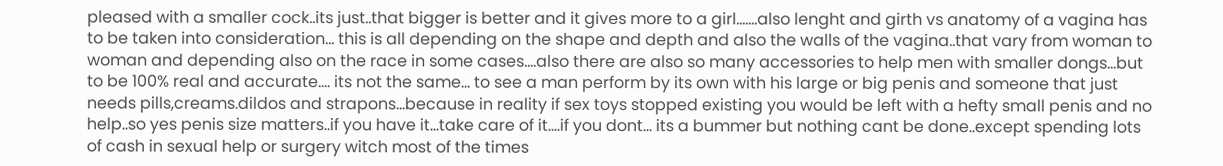pleased with a smaller cock..its just..that bigger is better and it gives more to a girl.......also lenght and girth vs anatomy of a vagina has to be taken into consideration... this is all depending on the shape and depth and also the walls of the vagina..that vary from woman to woman and depending also on the race in some cases....also there are also so many accessories to help men with smaller dongs...but to be 100% real and accurate.... its not the same... to see a man perform by its own with his large or big penis and someone that just needs pills,creams.dildos and strapons...because in reality if sex toys stopped existing you would be left with a hefty small penis and no help..so yes penis size matters..if you have it...take care of it....if you dont... its a bummer but nothing cant be done..except spending lots of cash in sexual help or surgery witch most of the times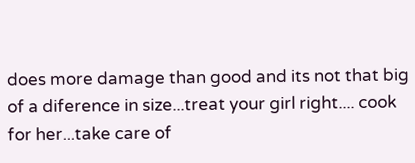does more damage than good and its not that big of a diference in size...treat your girl right.... cook for her...take care of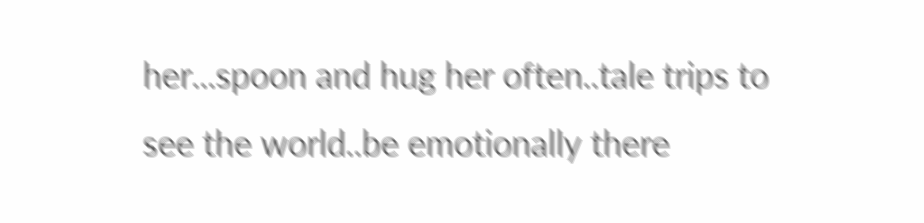her...spoon and hug her often..tale trips to see the world..be emotionally there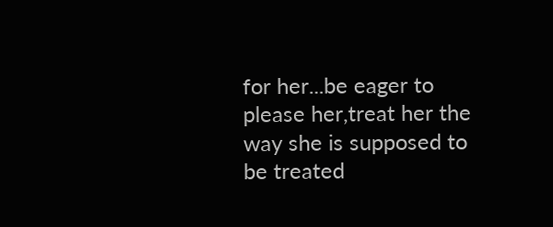for her...be eager to please her,treat her the way she is supposed to be treated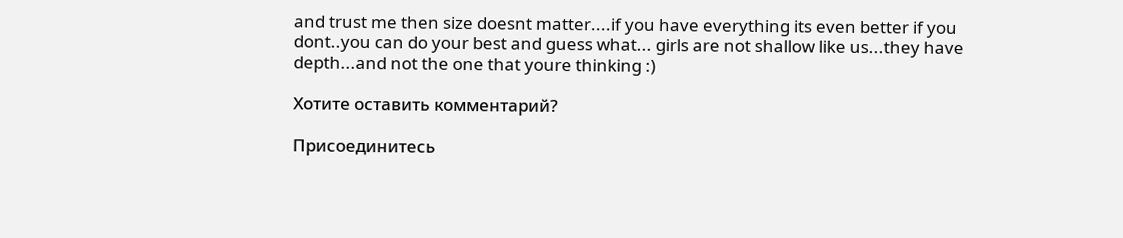and trust me then size doesnt matter....if you have everything its even better if you dont..you can do your best and guess what... girls are not shallow like us...they have depth...and not the one that youre thinking :)

Хотите оставить комментарий?

Присоединитесь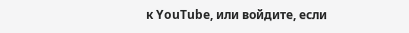к YouTube, или войдите, если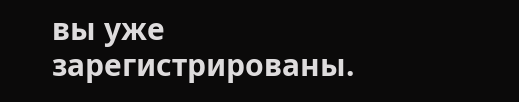вы уже зарегистрированы.